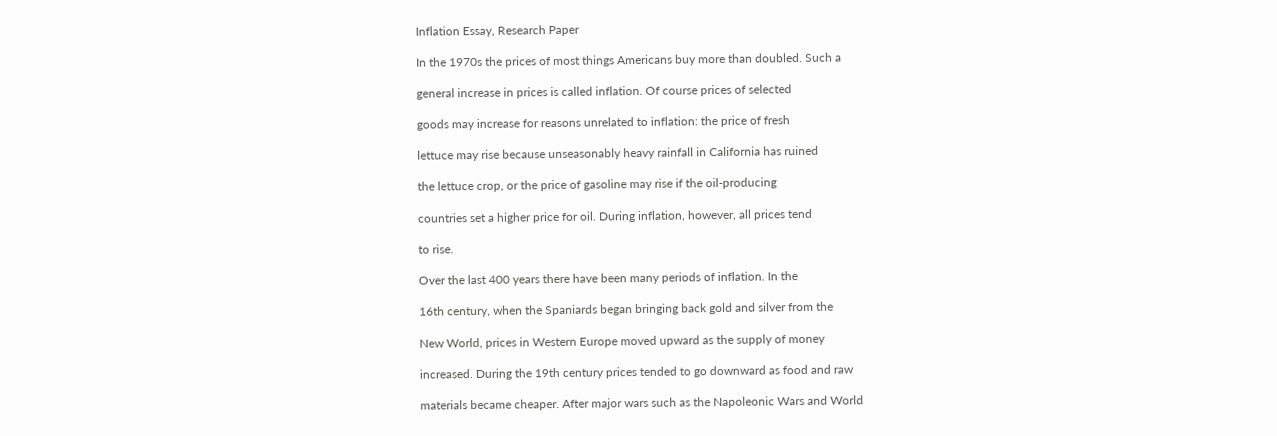Inflation Essay, Research Paper

In the 1970s the prices of most things Americans buy more than doubled. Such a

general increase in prices is called inflation. Of course prices of selected

goods may increase for reasons unrelated to inflation: the price of fresh

lettuce may rise because unseasonably heavy rainfall in California has ruined

the lettuce crop, or the price of gasoline may rise if the oil-producing

countries set a higher price for oil. During inflation, however, all prices tend

to rise.

Over the last 400 years there have been many periods of inflation. In the

16th century, when the Spaniards began bringing back gold and silver from the

New World, prices in Western Europe moved upward as the supply of money

increased. During the 19th century prices tended to go downward as food and raw

materials became cheaper. After major wars such as the Napoleonic Wars and World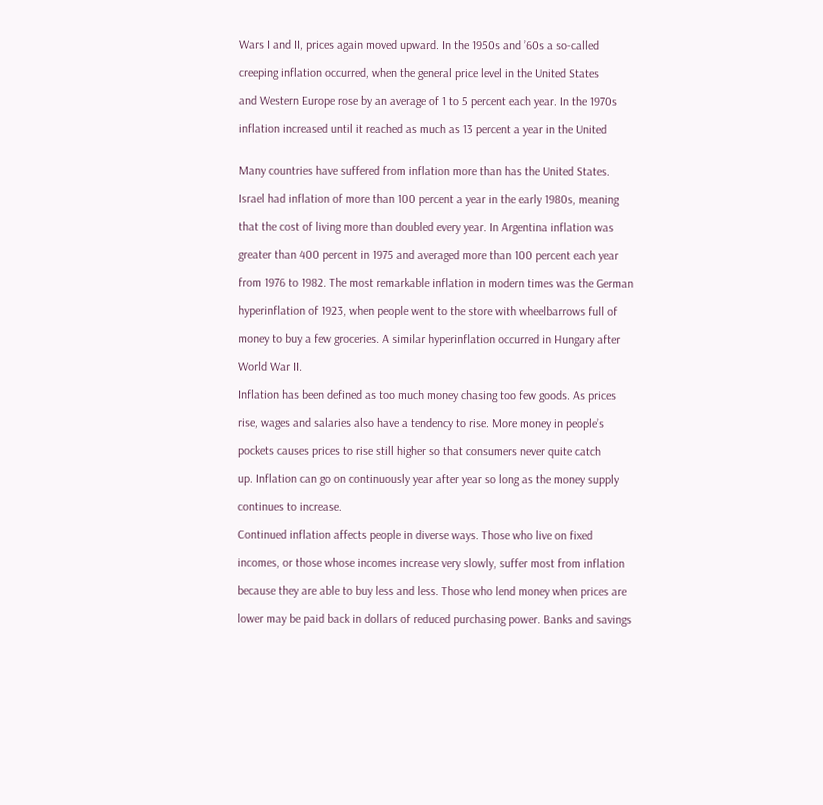Wars I and II, prices again moved upward. In the 1950s and ’60s a so-called

creeping inflation occurred, when the general price level in the United States

and Western Europe rose by an average of 1 to 5 percent each year. In the 1970s

inflation increased until it reached as much as 13 percent a year in the United


Many countries have suffered from inflation more than has the United States.

Israel had inflation of more than 100 percent a year in the early 1980s, meaning

that the cost of living more than doubled every year. In Argentina inflation was

greater than 400 percent in 1975 and averaged more than 100 percent each year

from 1976 to 1982. The most remarkable inflation in modern times was the German

hyperinflation of 1923, when people went to the store with wheelbarrows full of

money to buy a few groceries. A similar hyperinflation occurred in Hungary after

World War II.

Inflation has been defined as too much money chasing too few goods. As prices

rise, wages and salaries also have a tendency to rise. More money in people’s

pockets causes prices to rise still higher so that consumers never quite catch

up. Inflation can go on continuously year after year so long as the money supply

continues to increase.

Continued inflation affects people in diverse ways. Those who live on fixed

incomes, or those whose incomes increase very slowly, suffer most from inflation

because they are able to buy less and less. Those who lend money when prices are

lower may be paid back in dollars of reduced purchasing power. Banks and savings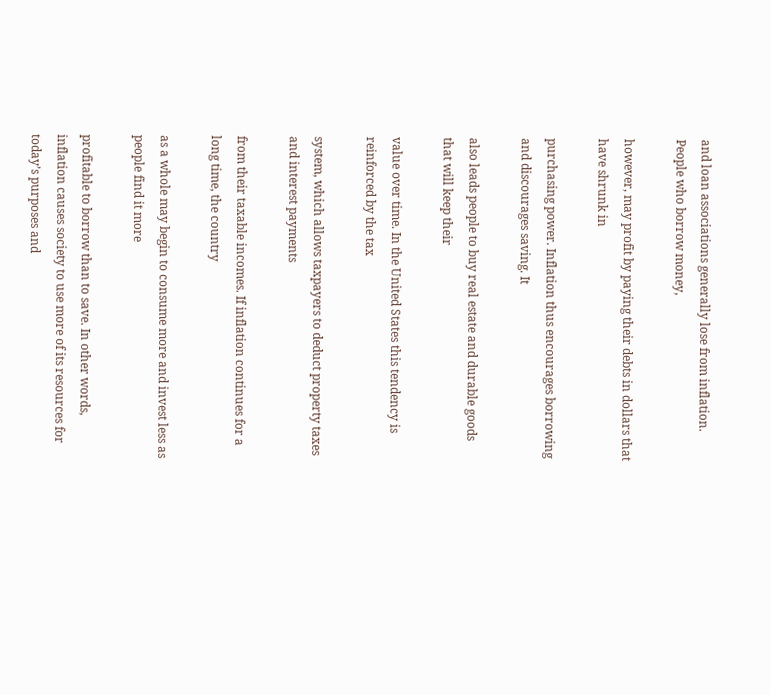and loan associations generally lose from inflation. People who borrow money,

however, may profit by paying their debts in dollars that have shrunk in

purchasing power. Inflation thus encourages borrowing and discourages saving. It

also leads people to buy real estate and durable goods that will keep their

value over time. In the United States this tendency is reinforced by the tax

system, which allows taxpayers to deduct property taxes and interest payments

from their taxable incomes. If inflation continues for a long time, the country

as a whole may begin to consume more and invest less as people find it more

profitable to borrow than to save. In other words, inflation causes society to use more of its resources for today’s purposes and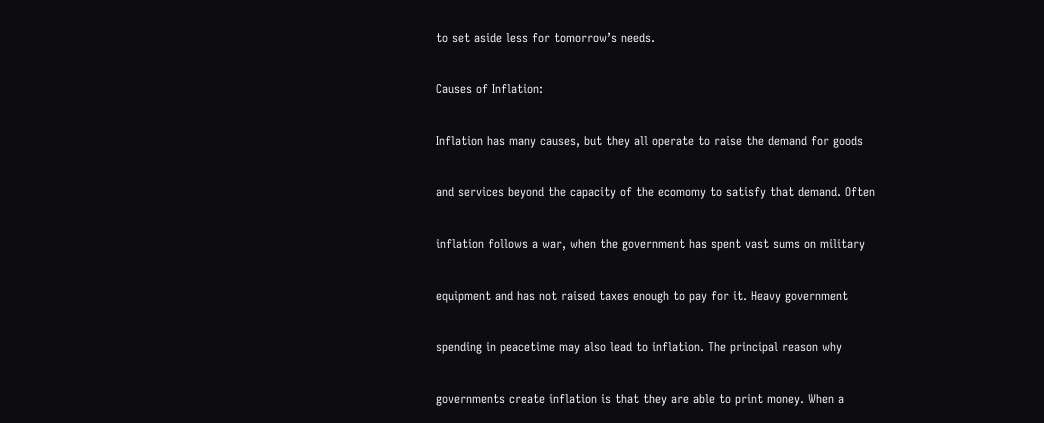to set aside less for tomorrow’s needs.

Causes of Inflation:

Inflation has many causes, but they all operate to raise the demand for goods

and services beyond the capacity of the ecomomy to satisfy that demand. Often

inflation follows a war, when the government has spent vast sums on military

equipment and has not raised taxes enough to pay for it. Heavy government

spending in peacetime may also lead to inflation. The principal reason why

governments create inflation is that they are able to print money. When a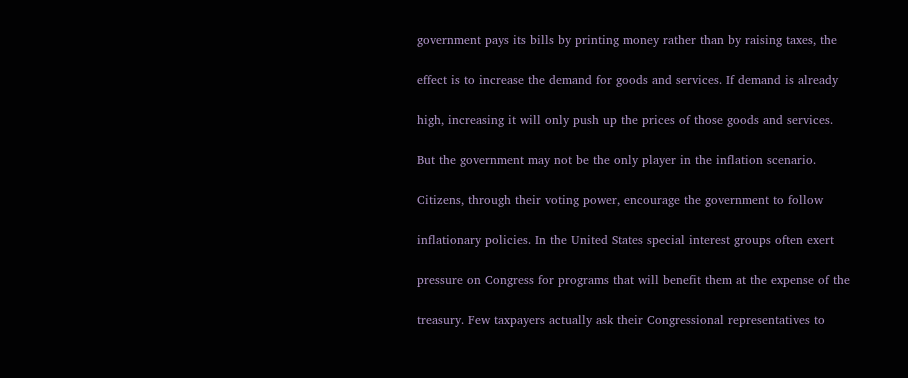government pays its bills by printing money rather than by raising taxes, the

effect is to increase the demand for goods and services. If demand is already

high, increasing it will only push up the prices of those goods and services.

But the government may not be the only player in the inflation scenario.

Citizens, through their voting power, encourage the government to follow

inflationary policies. In the United States special interest groups often exert

pressure on Congress for programs that will benefit them at the expense of the

treasury. Few taxpayers actually ask their Congressional representatives to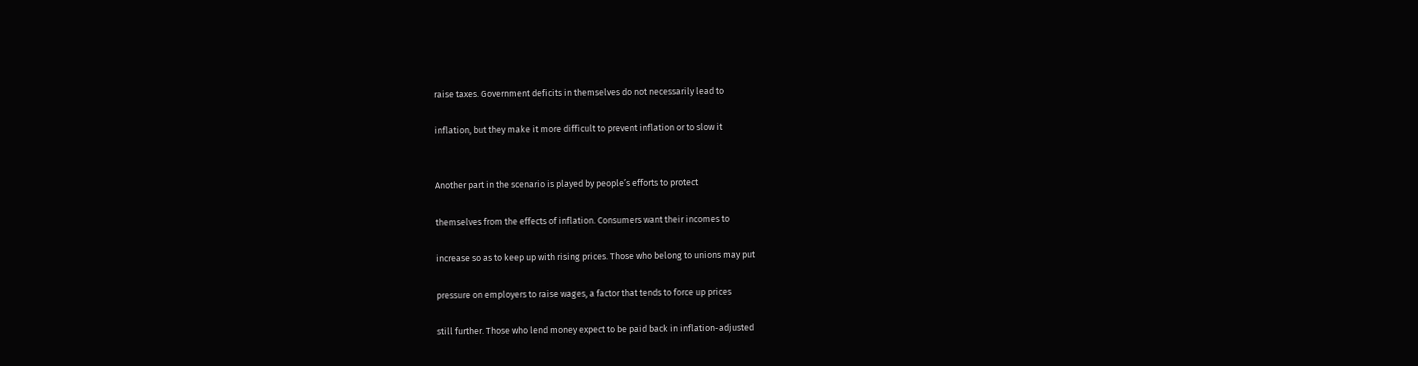raise taxes. Government deficits in themselves do not necessarily lead to

inflation, but they make it more difficult to prevent inflation or to slow it


Another part in the scenario is played by people’s efforts to protect

themselves from the effects of inflation. Consumers want their incomes to

increase so as to keep up with rising prices. Those who belong to unions may put

pressure on employers to raise wages, a factor that tends to force up prices

still further. Those who lend money expect to be paid back in inflation-adjusted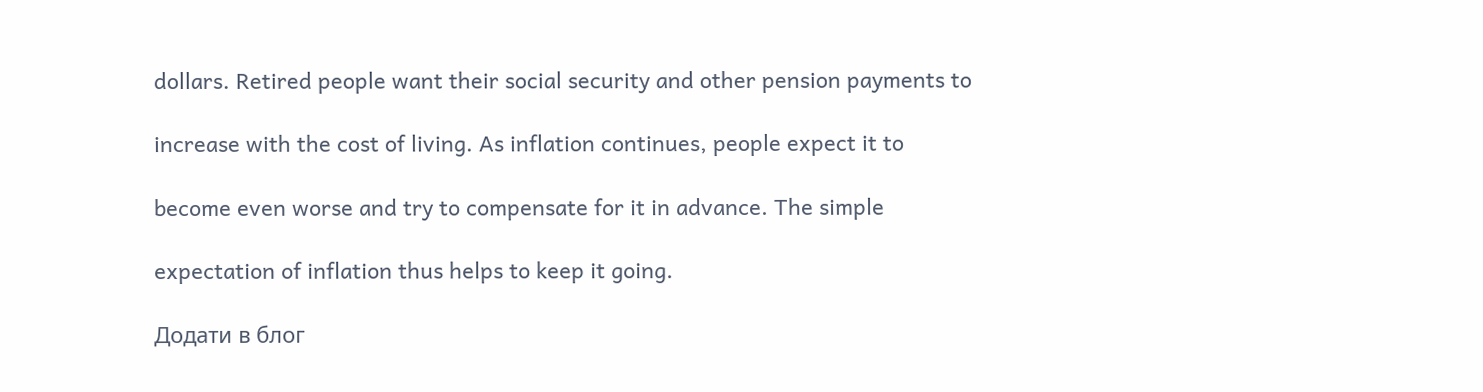dollars. Retired people want their social security and other pension payments to

increase with the cost of living. As inflation continues, people expect it to

become even worse and try to compensate for it in advance. The simple

expectation of inflation thus helps to keep it going.

Додати в блог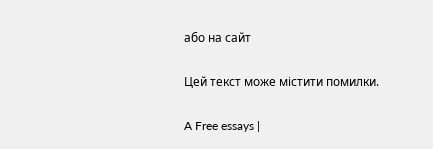або на сайт

Цей текст може містити помилки.

A Free essays |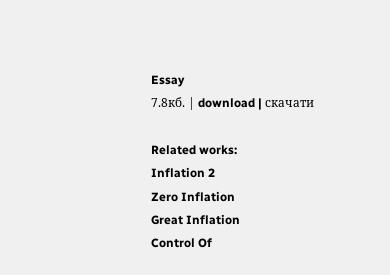Essay
7.8кб. | download | скачати

Related works:
Inflation 2
Zero Inflation
Great Inflation
Control Of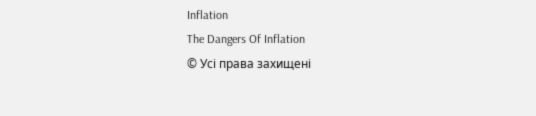Inflation
The Dangers Of Inflation
© Усі права захищені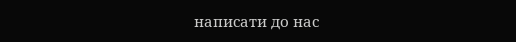написати до нас